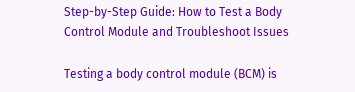Step-by-Step Guide: How to Test a Body Control Module and Troubleshoot Issues

Testing a body control module (BCM) is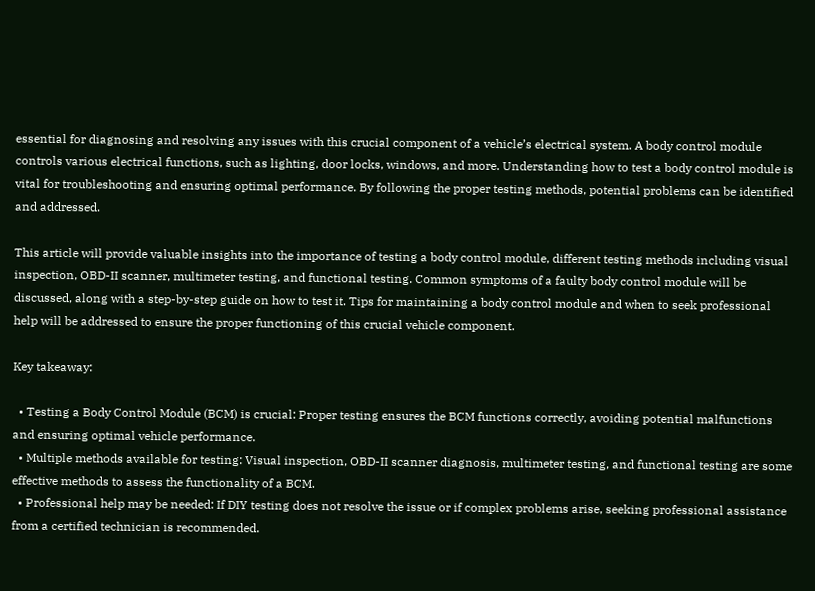essential for diagnosing and resolving any issues with this crucial component of a vehicle’s electrical system. A body control module controls various electrical functions, such as lighting, door locks, windows, and more. Understanding how to test a body control module is vital for troubleshooting and ensuring optimal performance. By following the proper testing methods, potential problems can be identified and addressed.

This article will provide valuable insights into the importance of testing a body control module, different testing methods including visual inspection, OBD-II scanner, multimeter testing, and functional testing. Common symptoms of a faulty body control module will be discussed, along with a step-by-step guide on how to test it. Tips for maintaining a body control module and when to seek professional help will be addressed to ensure the proper functioning of this crucial vehicle component.

Key takeaway:

  • Testing a Body Control Module (BCM) is crucial: Proper testing ensures the BCM functions correctly, avoiding potential malfunctions and ensuring optimal vehicle performance.
  • Multiple methods available for testing: Visual inspection, OBD-II scanner diagnosis, multimeter testing, and functional testing are some effective methods to assess the functionality of a BCM.
  • Professional help may be needed: If DIY testing does not resolve the issue or if complex problems arise, seeking professional assistance from a certified technician is recommended.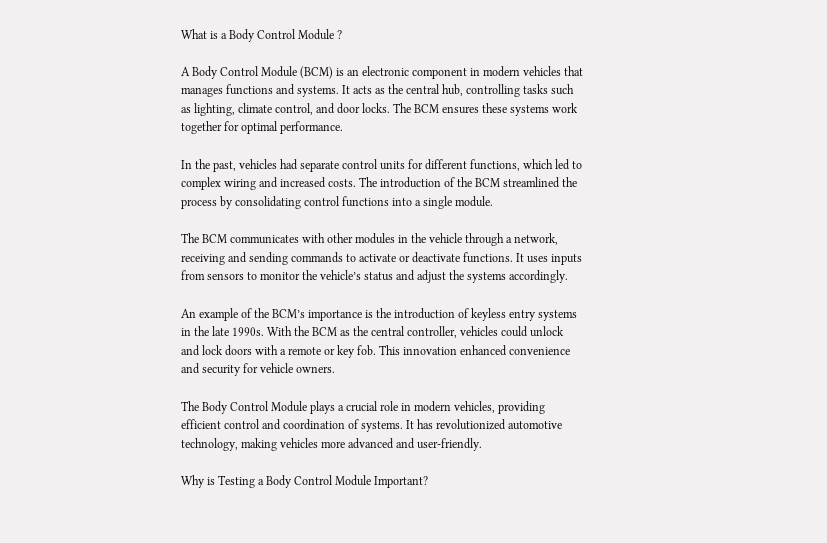What is a Body Control Module ?

A Body Control Module (BCM) is an electronic component in modern vehicles that manages functions and systems. It acts as the central hub, controlling tasks such as lighting, climate control, and door locks. The BCM ensures these systems work together for optimal performance.

In the past, vehicles had separate control units for different functions, which led to complex wiring and increased costs. The introduction of the BCM streamlined the process by consolidating control functions into a single module.

The BCM communicates with other modules in the vehicle through a network, receiving and sending commands to activate or deactivate functions. It uses inputs from sensors to monitor the vehicle’s status and adjust the systems accordingly.

An example of the BCM’s importance is the introduction of keyless entry systems in the late 1990s. With the BCM as the central controller, vehicles could unlock and lock doors with a remote or key fob. This innovation enhanced convenience and security for vehicle owners.

The Body Control Module plays a crucial role in modern vehicles, providing efficient control and coordination of systems. It has revolutionized automotive technology, making vehicles more advanced and user-friendly.

Why is Testing a Body Control Module Important?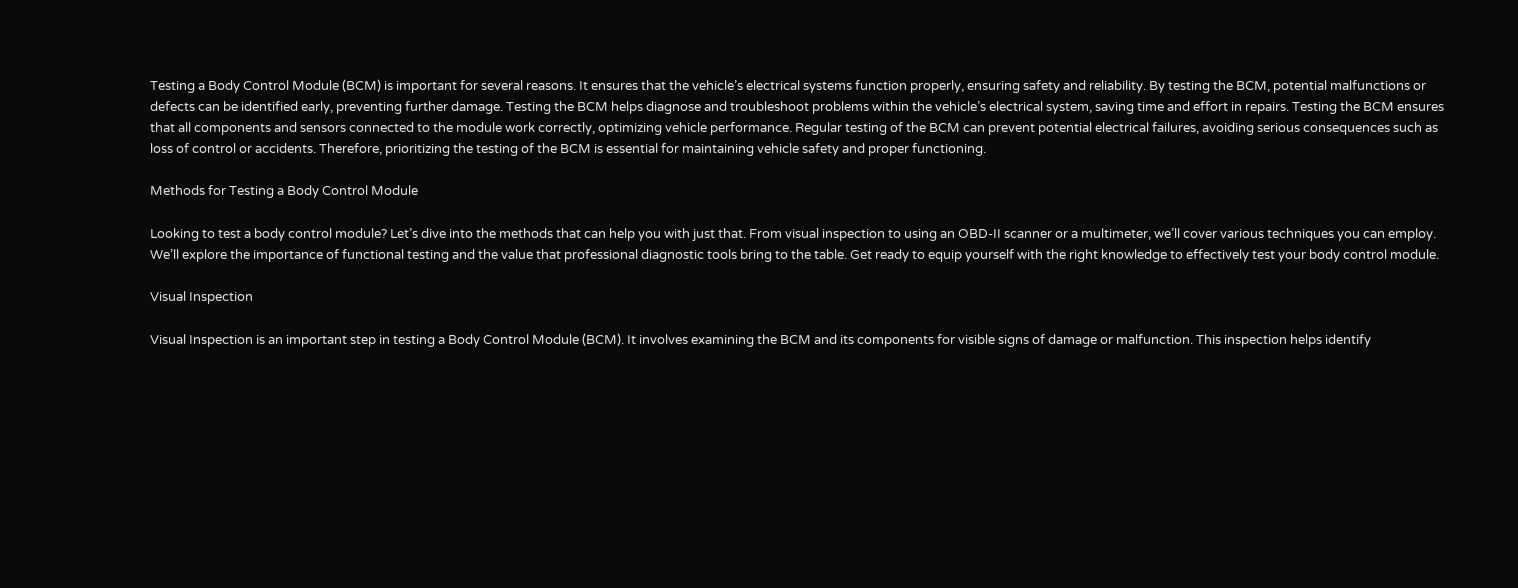Testing a Body Control Module (BCM) is important for several reasons. It ensures that the vehicle’s electrical systems function properly, ensuring safety and reliability. By testing the BCM, potential malfunctions or defects can be identified early, preventing further damage. Testing the BCM helps diagnose and troubleshoot problems within the vehicle’s electrical system, saving time and effort in repairs. Testing the BCM ensures that all components and sensors connected to the module work correctly, optimizing vehicle performance. Regular testing of the BCM can prevent potential electrical failures, avoiding serious consequences such as loss of control or accidents. Therefore, prioritizing the testing of the BCM is essential for maintaining vehicle safety and proper functioning.

Methods for Testing a Body Control Module

Looking to test a body control module? Let’s dive into the methods that can help you with just that. From visual inspection to using an OBD-II scanner or a multimeter, we’ll cover various techniques you can employ. We’ll explore the importance of functional testing and the value that professional diagnostic tools bring to the table. Get ready to equip yourself with the right knowledge to effectively test your body control module.

Visual Inspection

Visual Inspection is an important step in testing a Body Control Module (BCM). It involves examining the BCM and its components for visible signs of damage or malfunction. This inspection helps identify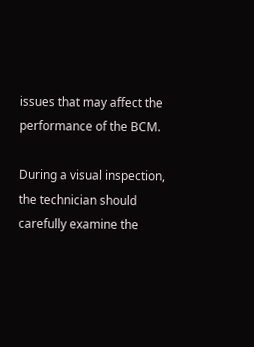issues that may affect the performance of the BCM.

During a visual inspection, the technician should carefully examine the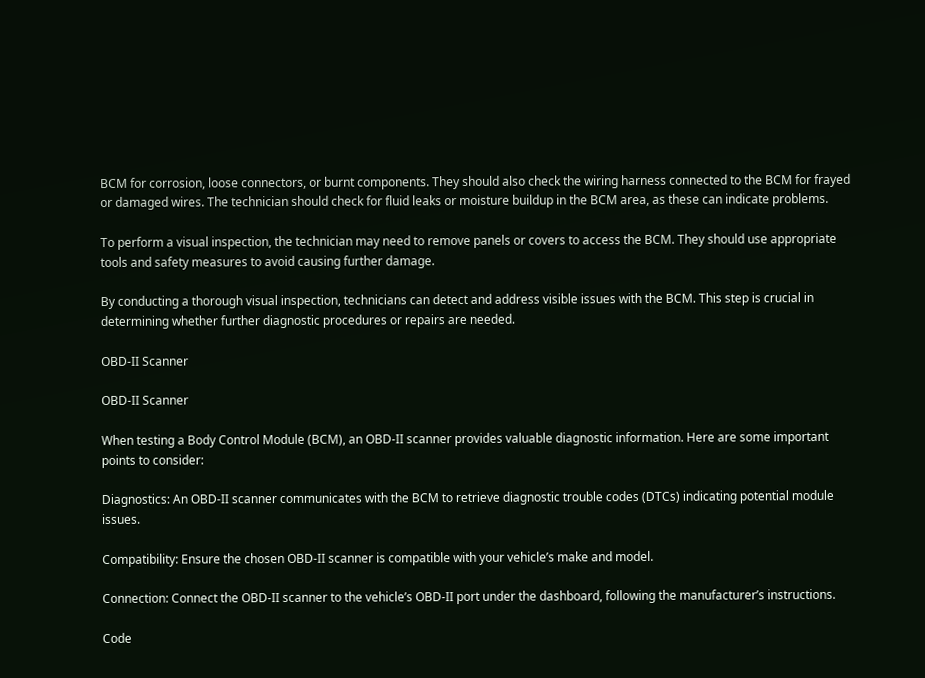BCM for corrosion, loose connectors, or burnt components. They should also check the wiring harness connected to the BCM for frayed or damaged wires. The technician should check for fluid leaks or moisture buildup in the BCM area, as these can indicate problems.

To perform a visual inspection, the technician may need to remove panels or covers to access the BCM. They should use appropriate tools and safety measures to avoid causing further damage.

By conducting a thorough visual inspection, technicians can detect and address visible issues with the BCM. This step is crucial in determining whether further diagnostic procedures or repairs are needed.

OBD-II Scanner

OBD-II Scanner

When testing a Body Control Module (BCM), an OBD-II scanner provides valuable diagnostic information. Here are some important points to consider:

Diagnostics: An OBD-II scanner communicates with the BCM to retrieve diagnostic trouble codes (DTCs) indicating potential module issues.

Compatibility: Ensure the chosen OBD-II scanner is compatible with your vehicle’s make and model.

Connection: Connect the OBD-II scanner to the vehicle’s OBD-II port under the dashboard, following the manufacturer’s instructions.

Code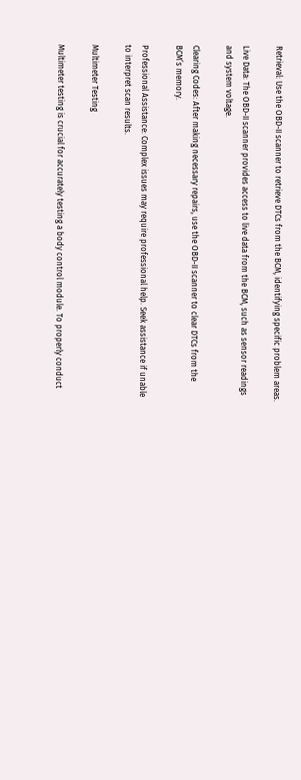Retrieval: Use the OBD-II scanner to retrieve DTCs from the BCM, identifying specific problem areas.

Live Data: The OBD-II scanner provides access to live data from the BCM, such as sensor readings and system voltage.

Clearing Codes: After making necessary repairs, use the OBD-II scanner to clear DTCs from the BCM’s memory.

Professional Assistance: Complex issues may require professional help. Seek assistance if unable to interpret scan results.

Multimeter Testing

Multimeter testing is crucial for accurately testing a body control module. To properly conduct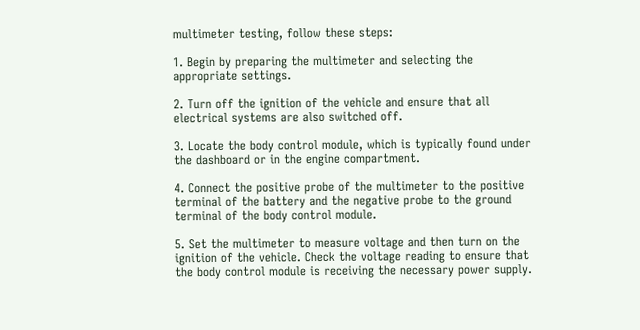multimeter testing, follow these steps:

1. Begin by preparing the multimeter and selecting the appropriate settings.

2. Turn off the ignition of the vehicle and ensure that all electrical systems are also switched off.

3. Locate the body control module, which is typically found under the dashboard or in the engine compartment.

4. Connect the positive probe of the multimeter to the positive terminal of the battery and the negative probe to the ground terminal of the body control module.

5. Set the multimeter to measure voltage and then turn on the ignition of the vehicle. Check the voltage reading to ensure that the body control module is receiving the necessary power supply.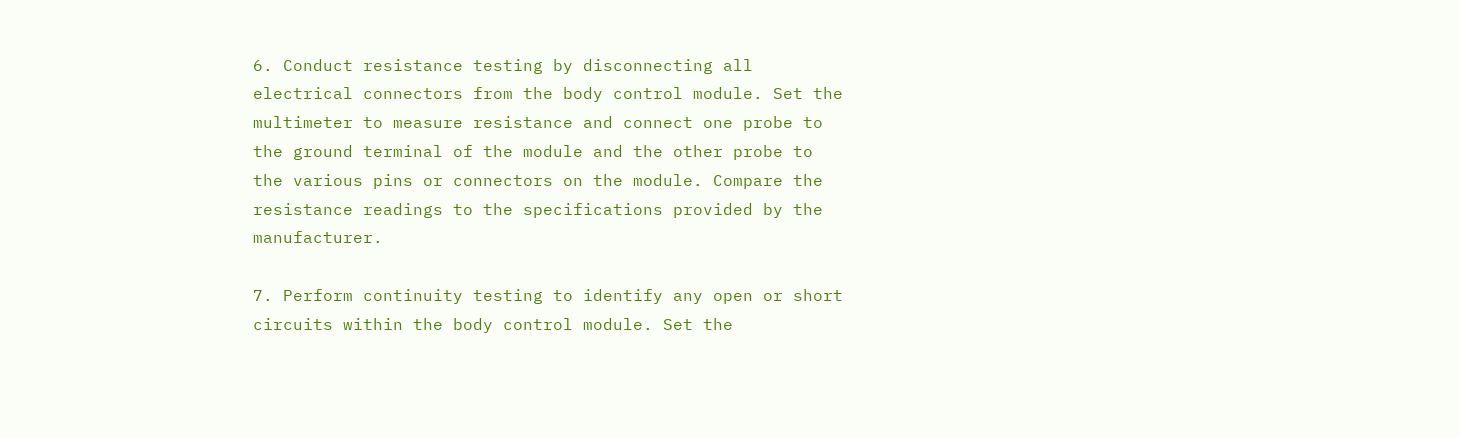6. Conduct resistance testing by disconnecting all electrical connectors from the body control module. Set the multimeter to measure resistance and connect one probe to the ground terminal of the module and the other probe to the various pins or connectors on the module. Compare the resistance readings to the specifications provided by the manufacturer.

7. Perform continuity testing to identify any open or short circuits within the body control module. Set the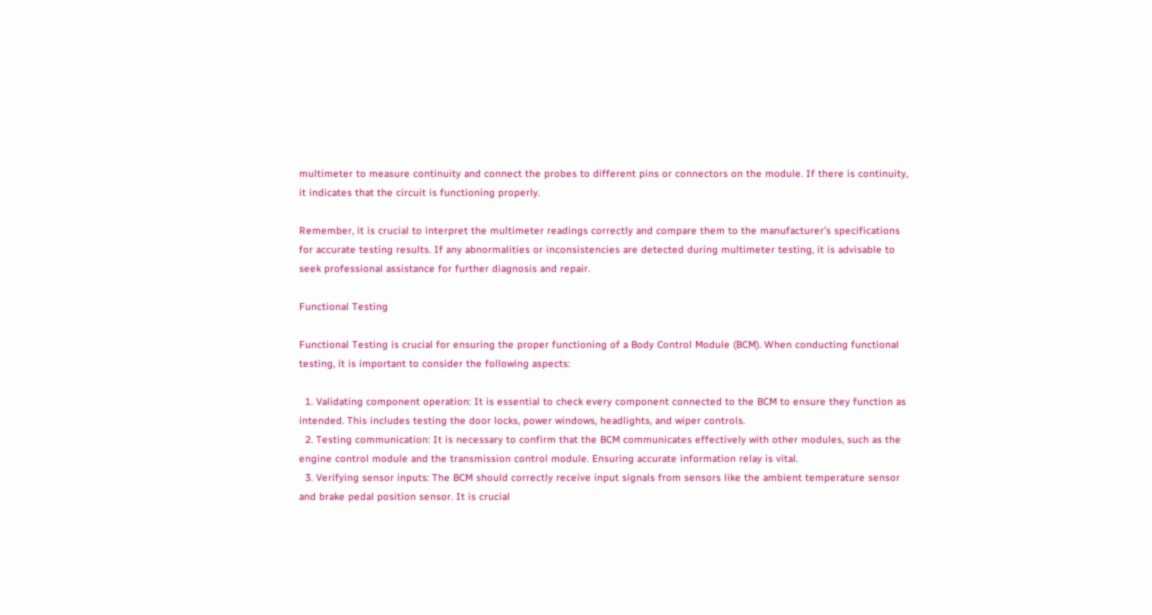multimeter to measure continuity and connect the probes to different pins or connectors on the module. If there is continuity, it indicates that the circuit is functioning properly.

Remember, it is crucial to interpret the multimeter readings correctly and compare them to the manufacturer’s specifications for accurate testing results. If any abnormalities or inconsistencies are detected during multimeter testing, it is advisable to seek professional assistance for further diagnosis and repair.

Functional Testing

Functional Testing is crucial for ensuring the proper functioning of a Body Control Module (BCM). When conducting functional testing, it is important to consider the following aspects:

  1. Validating component operation: It is essential to check every component connected to the BCM to ensure they function as intended. This includes testing the door locks, power windows, headlights, and wiper controls.
  2. Testing communication: It is necessary to confirm that the BCM communicates effectively with other modules, such as the engine control module and the transmission control module. Ensuring accurate information relay is vital.
  3. Verifying sensor inputs: The BCM should correctly receive input signals from sensors like the ambient temperature sensor and brake pedal position sensor. It is crucial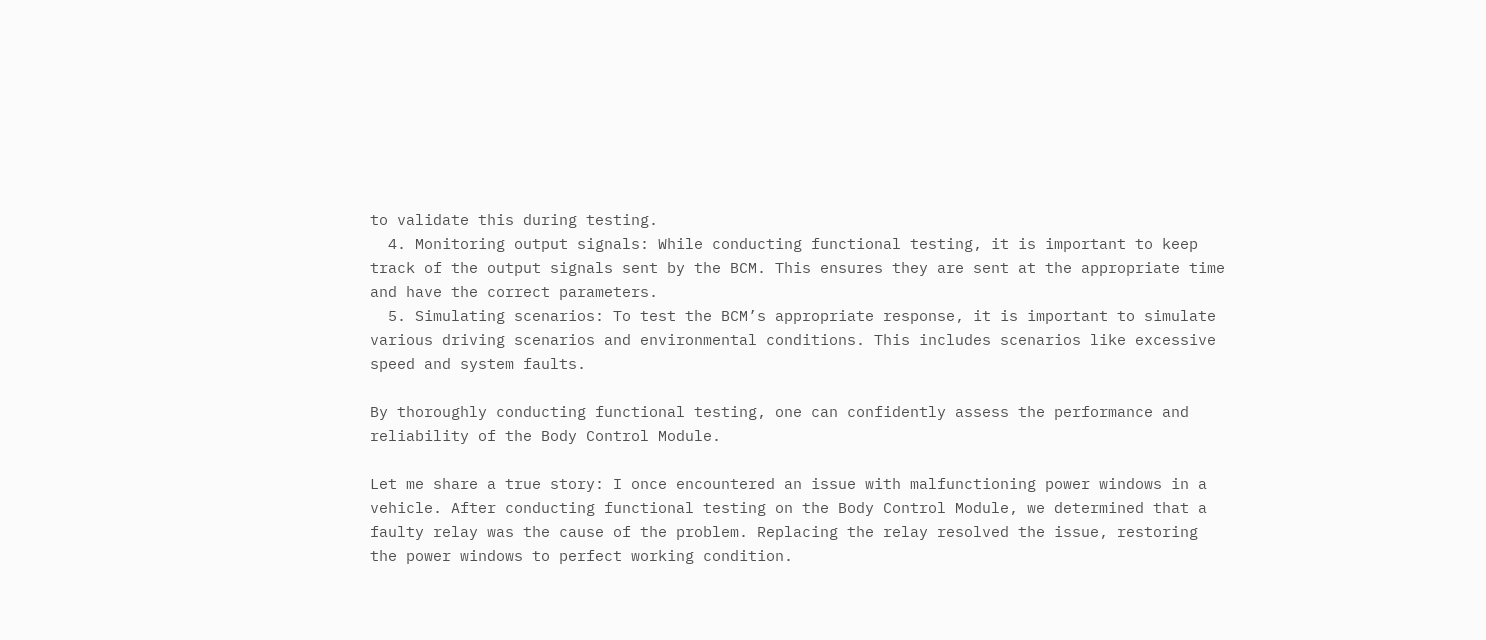to validate this during testing.
  4. Monitoring output signals: While conducting functional testing, it is important to keep track of the output signals sent by the BCM. This ensures they are sent at the appropriate time and have the correct parameters.
  5. Simulating scenarios: To test the BCM’s appropriate response, it is important to simulate various driving scenarios and environmental conditions. This includes scenarios like excessive speed and system faults.

By thoroughly conducting functional testing, one can confidently assess the performance and reliability of the Body Control Module.

Let me share a true story: I once encountered an issue with malfunctioning power windows in a vehicle. After conducting functional testing on the Body Control Module, we determined that a faulty relay was the cause of the problem. Replacing the relay resolved the issue, restoring the power windows to perfect working condition.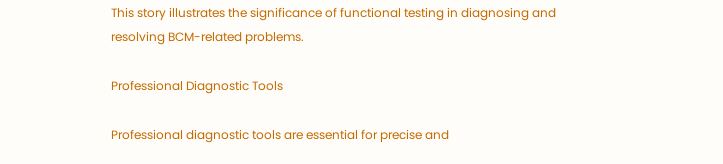This story illustrates the significance of functional testing in diagnosing and resolving BCM-related problems.

Professional Diagnostic Tools

Professional diagnostic tools are essential for precise and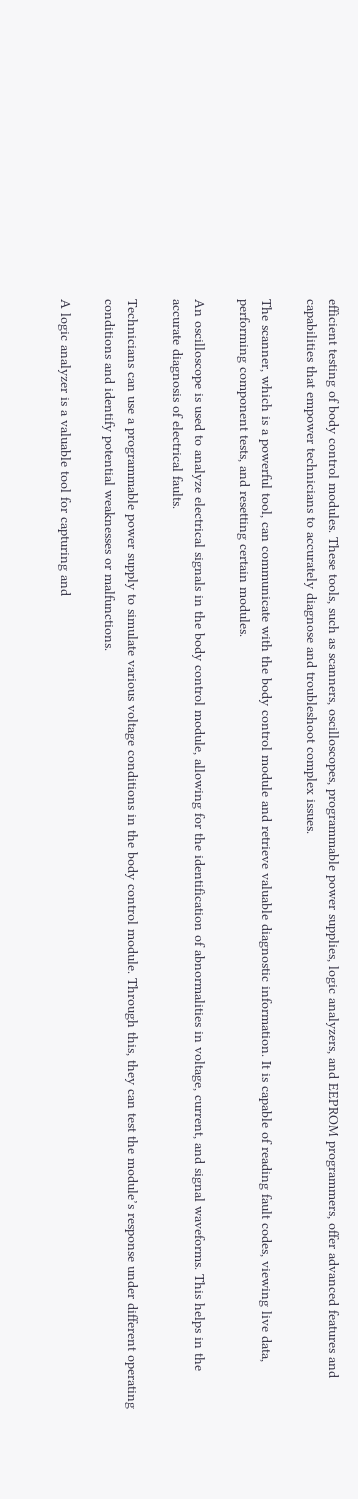efficient testing of body control modules. These tools, such as scanners, oscilloscopes, programmable power supplies, logic analyzers, and EEPROM programmers, offer advanced features and capabilities that empower technicians to accurately diagnose and troubleshoot complex issues.

The scanner, which is a powerful tool, can communicate with the body control module and retrieve valuable diagnostic information. It is capable of reading fault codes, viewing live data, performing component tests, and resetting certain modules.

An oscilloscope is used to analyze electrical signals in the body control module, allowing for the identification of abnormalities in voltage, current, and signal waveforms. This helps in the accurate diagnosis of electrical faults.

Technicians can use a programmable power supply to simulate various voltage conditions in the body control module. Through this, they can test the module’s response under different operating conditions and identify potential weaknesses or malfunctions.

A logic analyzer is a valuable tool for capturing and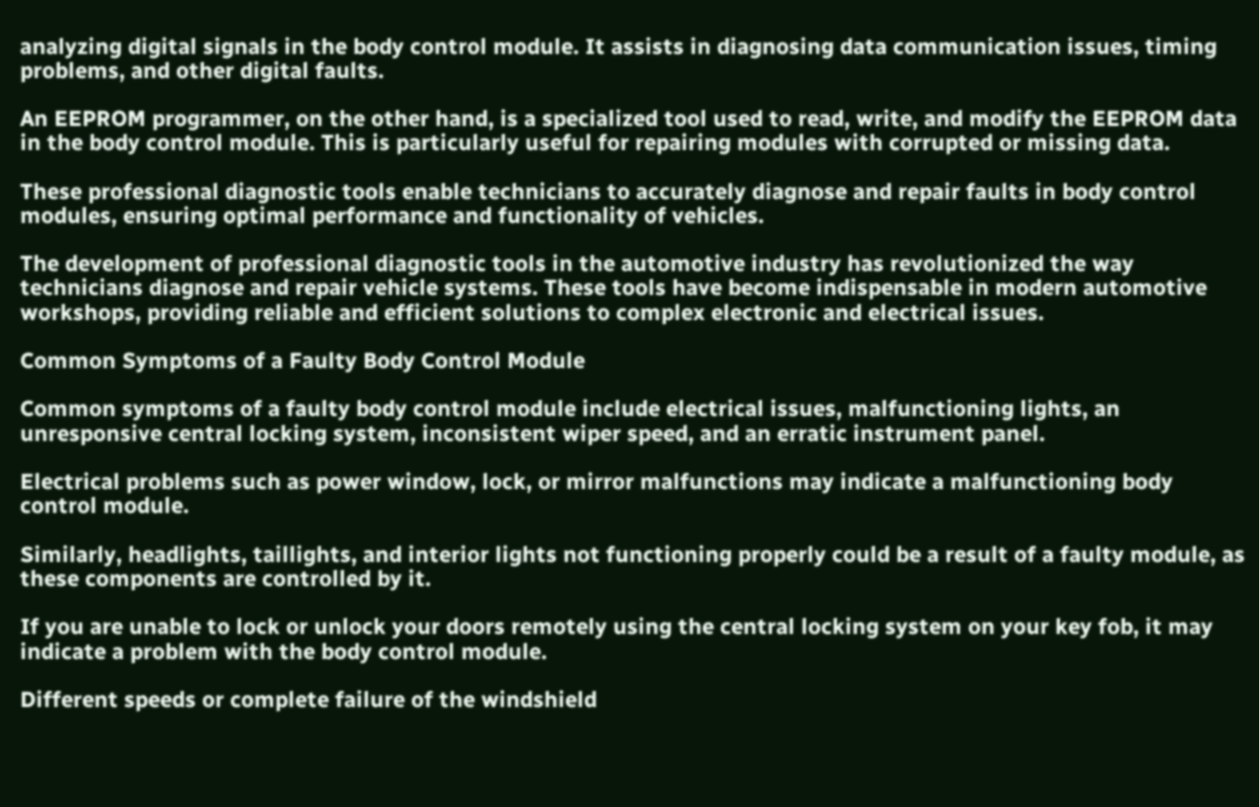analyzing digital signals in the body control module. It assists in diagnosing data communication issues, timing problems, and other digital faults.

An EEPROM programmer, on the other hand, is a specialized tool used to read, write, and modify the EEPROM data in the body control module. This is particularly useful for repairing modules with corrupted or missing data.

These professional diagnostic tools enable technicians to accurately diagnose and repair faults in body control modules, ensuring optimal performance and functionality of vehicles.

The development of professional diagnostic tools in the automotive industry has revolutionized the way technicians diagnose and repair vehicle systems. These tools have become indispensable in modern automotive workshops, providing reliable and efficient solutions to complex electronic and electrical issues.

Common Symptoms of a Faulty Body Control Module

Common symptoms of a faulty body control module include electrical issues, malfunctioning lights, an unresponsive central locking system, inconsistent wiper speed, and an erratic instrument panel.

Electrical problems such as power window, lock, or mirror malfunctions may indicate a malfunctioning body control module.

Similarly, headlights, taillights, and interior lights not functioning properly could be a result of a faulty module, as these components are controlled by it.

If you are unable to lock or unlock your doors remotely using the central locking system on your key fob, it may indicate a problem with the body control module.

Different speeds or complete failure of the windshield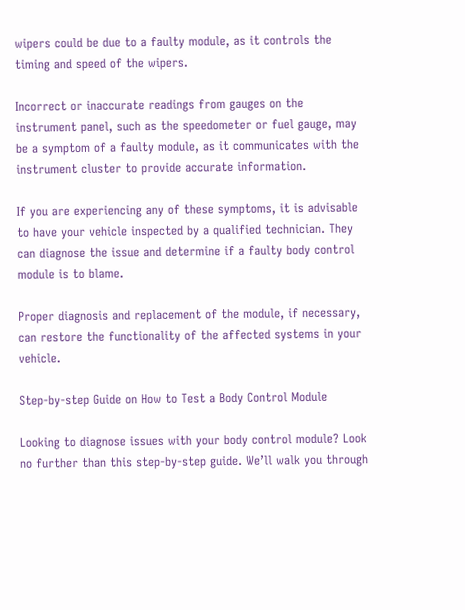wipers could be due to a faulty module, as it controls the timing and speed of the wipers.

Incorrect or inaccurate readings from gauges on the instrument panel, such as the speedometer or fuel gauge, may be a symptom of a faulty module, as it communicates with the instrument cluster to provide accurate information.

If you are experiencing any of these symptoms, it is advisable to have your vehicle inspected by a qualified technician. They can diagnose the issue and determine if a faulty body control module is to blame.

Proper diagnosis and replacement of the module, if necessary, can restore the functionality of the affected systems in your vehicle.

Step-by-step Guide on How to Test a Body Control Module

Looking to diagnose issues with your body control module? Look no further than this step-by-step guide. We’ll walk you through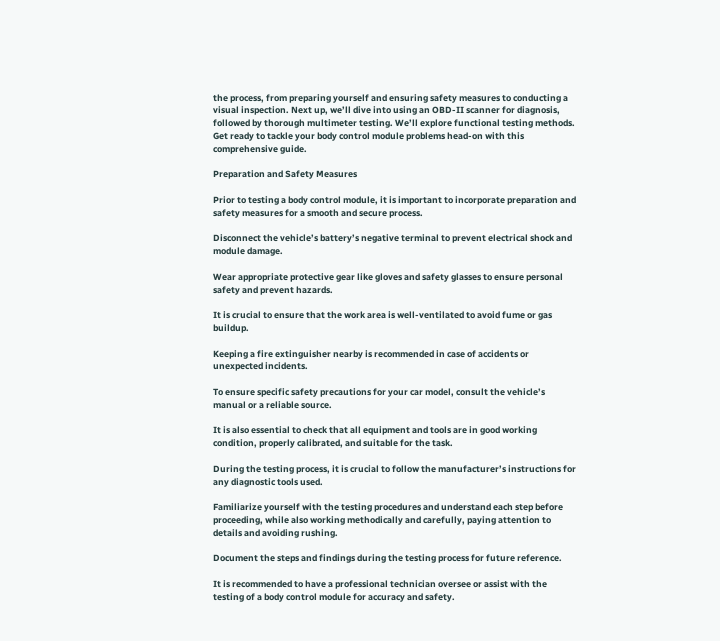the process, from preparing yourself and ensuring safety measures to conducting a visual inspection. Next up, we’ll dive into using an OBD-II scanner for diagnosis, followed by thorough multimeter testing. We’ll explore functional testing methods. Get ready to tackle your body control module problems head-on with this comprehensive guide.

Preparation and Safety Measures

Prior to testing a body control module, it is important to incorporate preparation and safety measures for a smooth and secure process.

Disconnect the vehicle’s battery’s negative terminal to prevent electrical shock and module damage.

Wear appropriate protective gear like gloves and safety glasses to ensure personal safety and prevent hazards.

It is crucial to ensure that the work area is well-ventilated to avoid fume or gas buildup.

Keeping a fire extinguisher nearby is recommended in case of accidents or unexpected incidents.

To ensure specific safety precautions for your car model, consult the vehicle’s manual or a reliable source.

It is also essential to check that all equipment and tools are in good working condition, properly calibrated, and suitable for the task.

During the testing process, it is crucial to follow the manufacturer’s instructions for any diagnostic tools used.

Familiarize yourself with the testing procedures and understand each step before proceeding, while also working methodically and carefully, paying attention to details and avoiding rushing.

Document the steps and findings during the testing process for future reference.

It is recommended to have a professional technician oversee or assist with the testing of a body control module for accuracy and safety.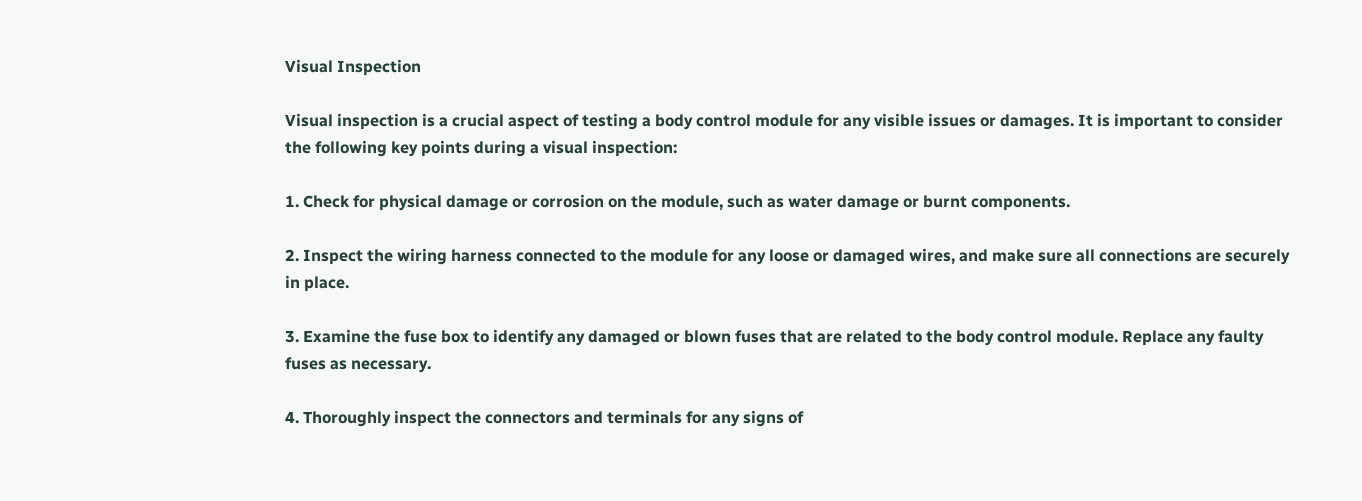Visual Inspection

Visual inspection is a crucial aspect of testing a body control module for any visible issues or damages. It is important to consider the following key points during a visual inspection:

1. Check for physical damage or corrosion on the module, such as water damage or burnt components.

2. Inspect the wiring harness connected to the module for any loose or damaged wires, and make sure all connections are securely in place.

3. Examine the fuse box to identify any damaged or blown fuses that are related to the body control module. Replace any faulty fuses as necessary.

4. Thoroughly inspect the connectors and terminals for any signs of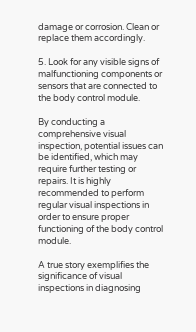damage or corrosion. Clean or replace them accordingly.

5. Look for any visible signs of malfunctioning components or sensors that are connected to the body control module.

By conducting a comprehensive visual inspection, potential issues can be identified, which may require further testing or repairs. It is highly recommended to perform regular visual inspections in order to ensure proper functioning of the body control module.

A true story exemplifies the significance of visual inspections in diagnosing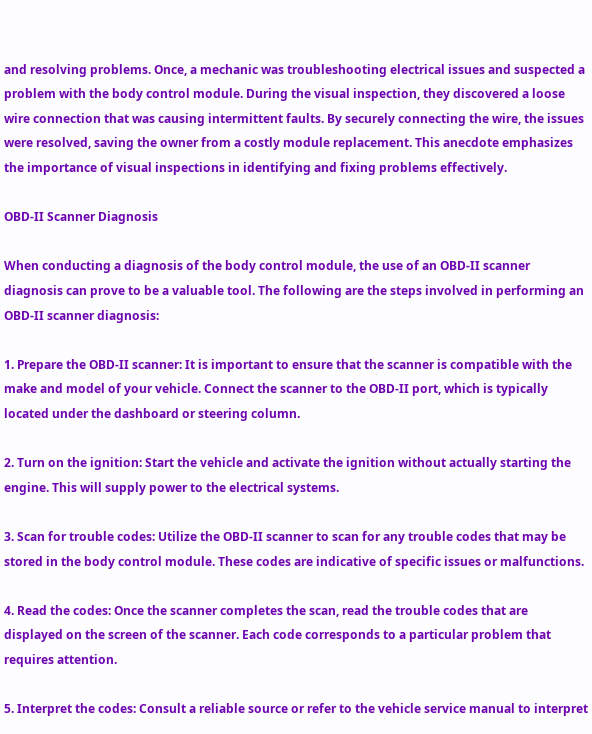and resolving problems. Once, a mechanic was troubleshooting electrical issues and suspected a problem with the body control module. During the visual inspection, they discovered a loose wire connection that was causing intermittent faults. By securely connecting the wire, the issues were resolved, saving the owner from a costly module replacement. This anecdote emphasizes the importance of visual inspections in identifying and fixing problems effectively.

OBD-II Scanner Diagnosis

When conducting a diagnosis of the body control module, the use of an OBD-II scanner diagnosis can prove to be a valuable tool. The following are the steps involved in performing an OBD-II scanner diagnosis:

1. Prepare the OBD-II scanner: It is important to ensure that the scanner is compatible with the make and model of your vehicle. Connect the scanner to the OBD-II port, which is typically located under the dashboard or steering column.

2. Turn on the ignition: Start the vehicle and activate the ignition without actually starting the engine. This will supply power to the electrical systems.

3. Scan for trouble codes: Utilize the OBD-II scanner to scan for any trouble codes that may be stored in the body control module. These codes are indicative of specific issues or malfunctions.

4. Read the codes: Once the scanner completes the scan, read the trouble codes that are displayed on the screen of the scanner. Each code corresponds to a particular problem that requires attention.

5. Interpret the codes: Consult a reliable source or refer to the vehicle service manual to interpret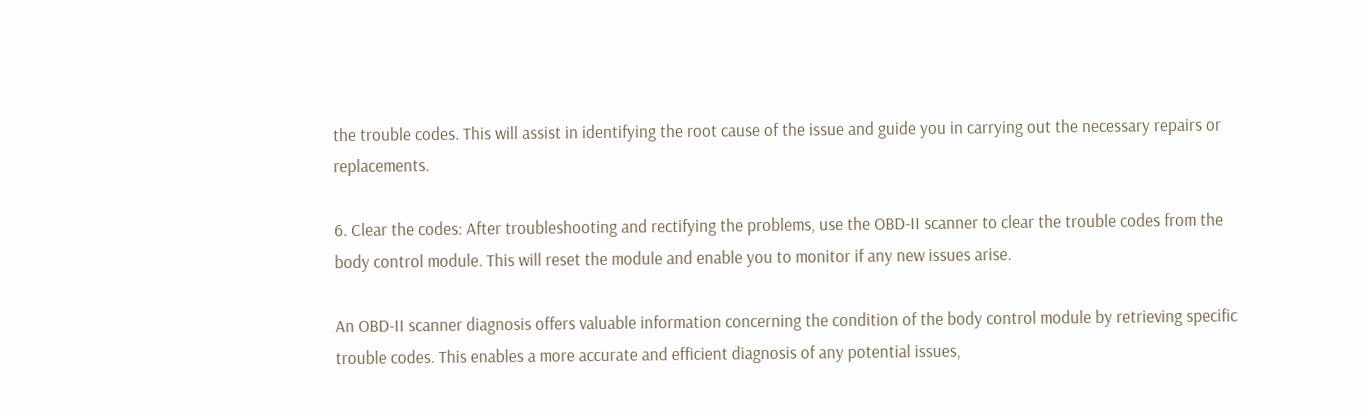the trouble codes. This will assist in identifying the root cause of the issue and guide you in carrying out the necessary repairs or replacements.

6. Clear the codes: After troubleshooting and rectifying the problems, use the OBD-II scanner to clear the trouble codes from the body control module. This will reset the module and enable you to monitor if any new issues arise.

An OBD-II scanner diagnosis offers valuable information concerning the condition of the body control module by retrieving specific trouble codes. This enables a more accurate and efficient diagnosis of any potential issues,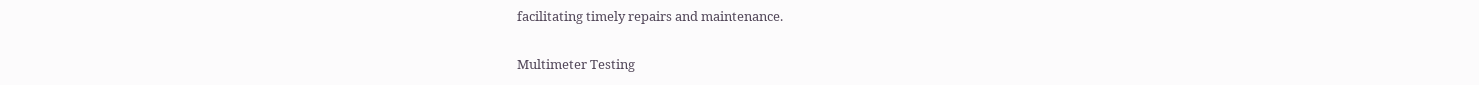facilitating timely repairs and maintenance.

Multimeter Testing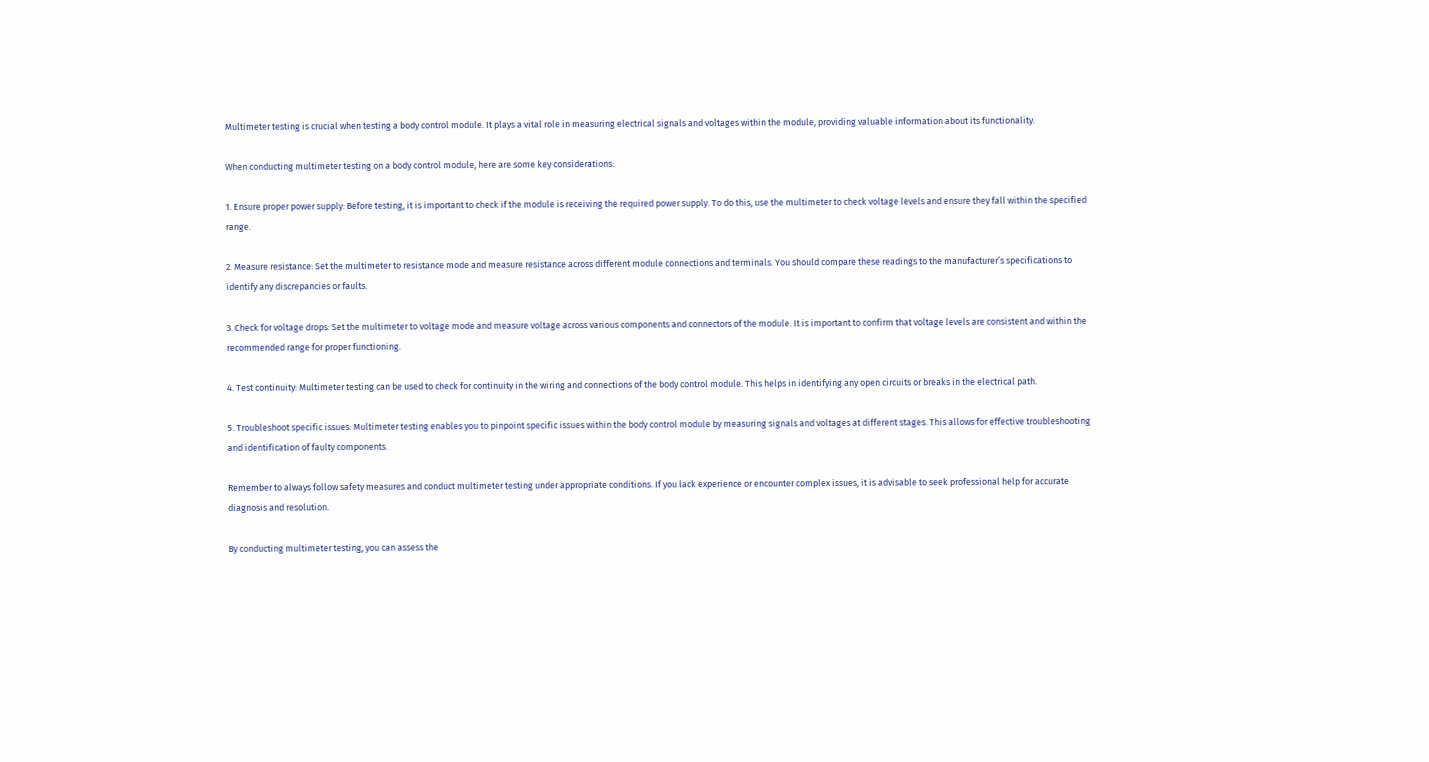Multimeter testing is crucial when testing a body control module. It plays a vital role in measuring electrical signals and voltages within the module, providing valuable information about its functionality.

When conducting multimeter testing on a body control module, here are some key considerations:

1. Ensure proper power supply: Before testing, it is important to check if the module is receiving the required power supply. To do this, use the multimeter to check voltage levels and ensure they fall within the specified range.

2. Measure resistance: Set the multimeter to resistance mode and measure resistance across different module connections and terminals. You should compare these readings to the manufacturer’s specifications to identify any discrepancies or faults.

3. Check for voltage drops: Set the multimeter to voltage mode and measure voltage across various components and connectors of the module. It is important to confirm that voltage levels are consistent and within the recommended range for proper functioning.

4. Test continuity: Multimeter testing can be used to check for continuity in the wiring and connections of the body control module. This helps in identifying any open circuits or breaks in the electrical path.

5. Troubleshoot specific issues: Multimeter testing enables you to pinpoint specific issues within the body control module by measuring signals and voltages at different stages. This allows for effective troubleshooting and identification of faulty components.

Remember to always follow safety measures and conduct multimeter testing under appropriate conditions. If you lack experience or encounter complex issues, it is advisable to seek professional help for accurate diagnosis and resolution.

By conducting multimeter testing, you can assess the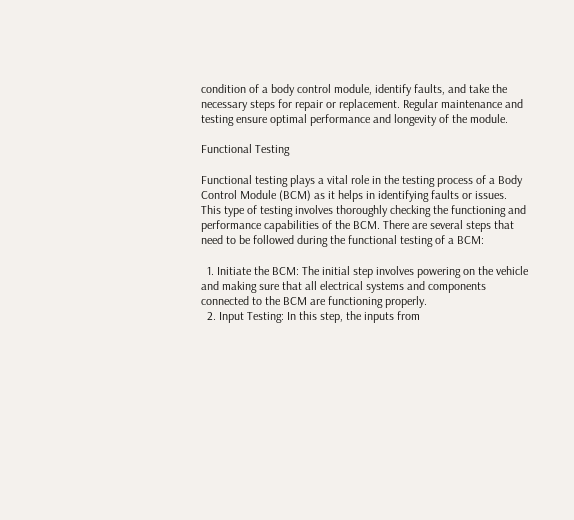condition of a body control module, identify faults, and take the necessary steps for repair or replacement. Regular maintenance and testing ensure optimal performance and longevity of the module.

Functional Testing

Functional testing plays a vital role in the testing process of a Body Control Module (BCM) as it helps in identifying faults or issues. This type of testing involves thoroughly checking the functioning and performance capabilities of the BCM. There are several steps that need to be followed during the functional testing of a BCM:

  1. Initiate the BCM: The initial step involves powering on the vehicle and making sure that all electrical systems and components connected to the BCM are functioning properly.
  2. Input Testing: In this step, the inputs from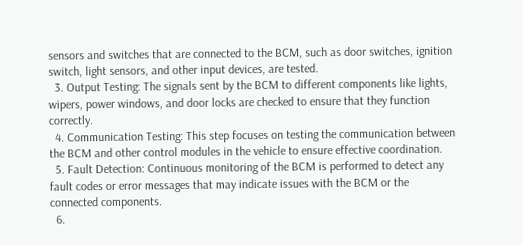sensors and switches that are connected to the BCM, such as door switches, ignition switch, light sensors, and other input devices, are tested.
  3. Output Testing: The signals sent by the BCM to different components like lights, wipers, power windows, and door locks are checked to ensure that they function correctly.
  4. Communication Testing: This step focuses on testing the communication between the BCM and other control modules in the vehicle to ensure effective coordination.
  5. Fault Detection: Continuous monitoring of the BCM is performed to detect any fault codes or error messages that may indicate issues with the BCM or the connected components.
  6.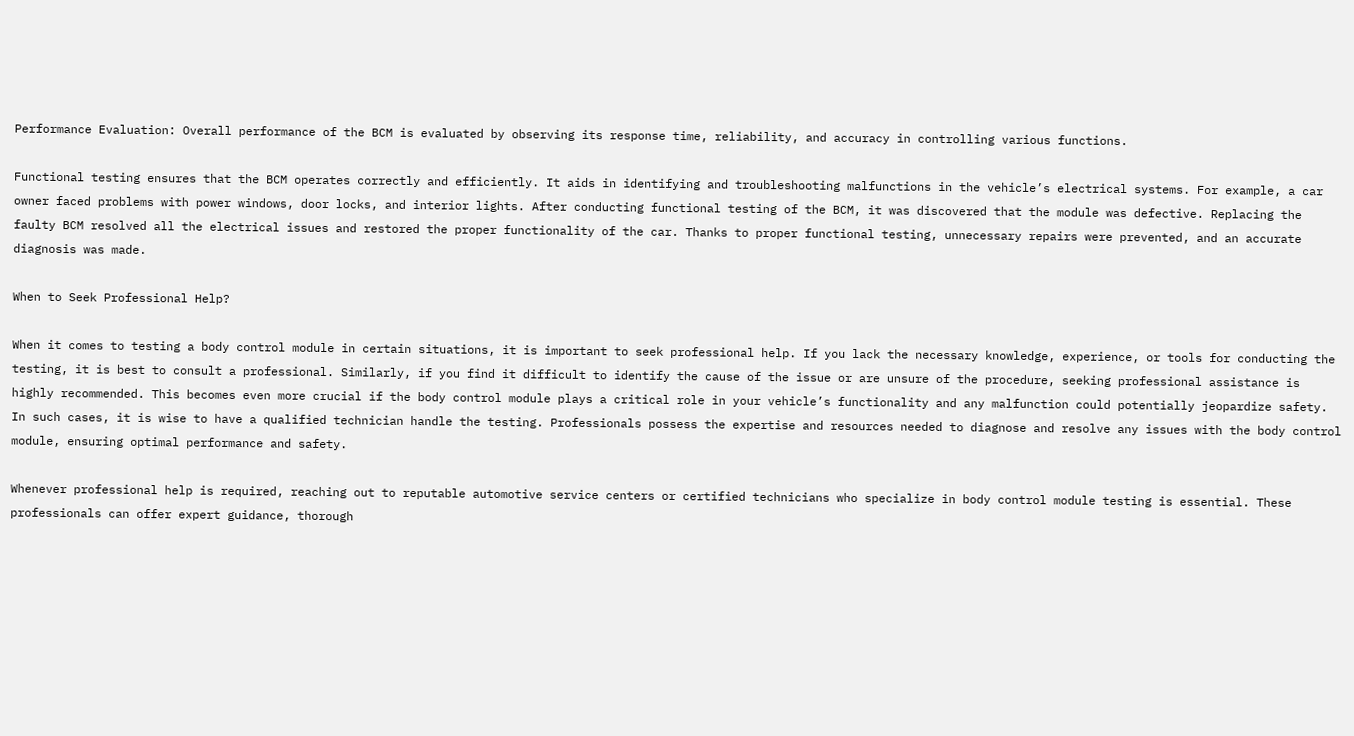Performance Evaluation: Overall performance of the BCM is evaluated by observing its response time, reliability, and accuracy in controlling various functions.

Functional testing ensures that the BCM operates correctly and efficiently. It aids in identifying and troubleshooting malfunctions in the vehicle’s electrical systems. For example, a car owner faced problems with power windows, door locks, and interior lights. After conducting functional testing of the BCM, it was discovered that the module was defective. Replacing the faulty BCM resolved all the electrical issues and restored the proper functionality of the car. Thanks to proper functional testing, unnecessary repairs were prevented, and an accurate diagnosis was made.

When to Seek Professional Help?

When it comes to testing a body control module in certain situations, it is important to seek professional help. If you lack the necessary knowledge, experience, or tools for conducting the testing, it is best to consult a professional. Similarly, if you find it difficult to identify the cause of the issue or are unsure of the procedure, seeking professional assistance is highly recommended. This becomes even more crucial if the body control module plays a critical role in your vehicle’s functionality and any malfunction could potentially jeopardize safety. In such cases, it is wise to have a qualified technician handle the testing. Professionals possess the expertise and resources needed to diagnose and resolve any issues with the body control module, ensuring optimal performance and safety.

Whenever professional help is required, reaching out to reputable automotive service centers or certified technicians who specialize in body control module testing is essential. These professionals can offer expert guidance, thorough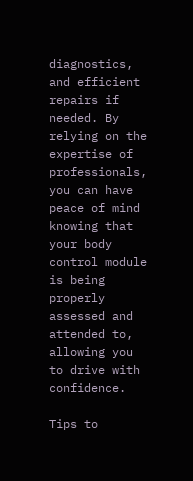diagnostics, and efficient repairs if needed. By relying on the expertise of professionals, you can have peace of mind knowing that your body control module is being properly assessed and attended to, allowing you to drive with confidence.

Tips to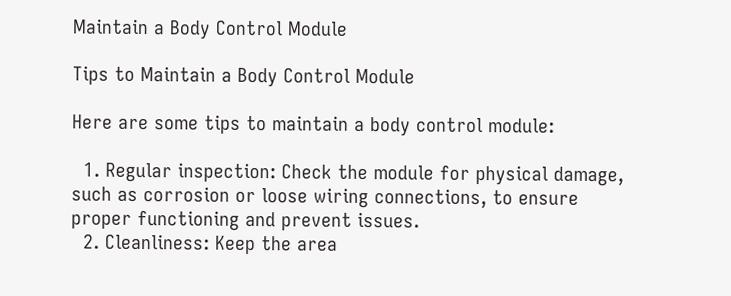Maintain a Body Control Module

Tips to Maintain a Body Control Module

Here are some tips to maintain a body control module:

  1. Regular inspection: Check the module for physical damage, such as corrosion or loose wiring connections, to ensure proper functioning and prevent issues.
  2. Cleanliness: Keep the area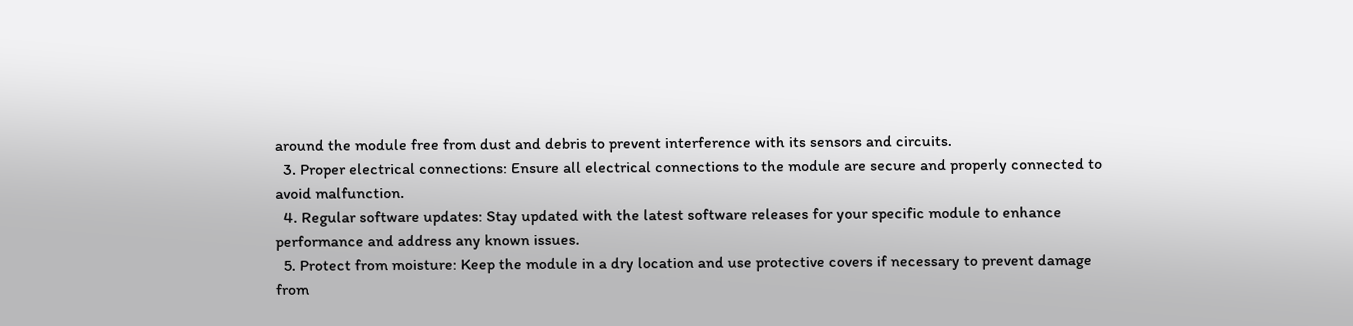around the module free from dust and debris to prevent interference with its sensors and circuits.
  3. Proper electrical connections: Ensure all electrical connections to the module are secure and properly connected to avoid malfunction.
  4. Regular software updates: Stay updated with the latest software releases for your specific module to enhance performance and address any known issues.
  5. Protect from moisture: Keep the module in a dry location and use protective covers if necessary to prevent damage from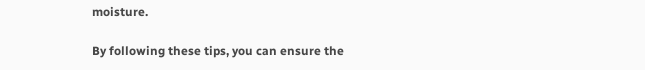moisture.

By following these tips, you can ensure the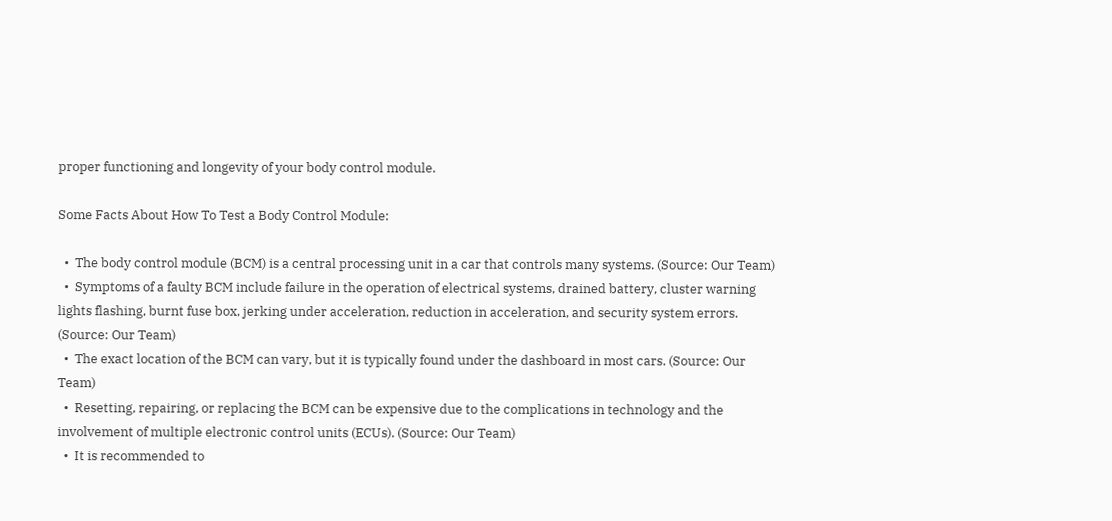proper functioning and longevity of your body control module.

Some Facts About How To Test a Body Control Module:

  •  The body control module (BCM) is a central processing unit in a car that controls many systems. (Source: Our Team)
  •  Symptoms of a faulty BCM include failure in the operation of electrical systems, drained battery, cluster warning lights flashing, burnt fuse box, jerking under acceleration, reduction in acceleration, and security system errors. (Source: Our Team)
  •  The exact location of the BCM can vary, but it is typically found under the dashboard in most cars. (Source: Our Team)
  •  Resetting, repairing, or replacing the BCM can be expensive due to the complications in technology and the involvement of multiple electronic control units (ECUs). (Source: Our Team)
  •  It is recommended to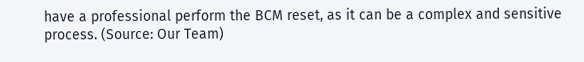have a professional perform the BCM reset, as it can be a complex and sensitive process. (Source: Our Team)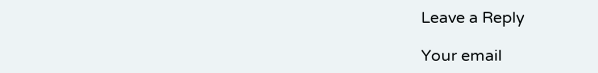Leave a Reply

Your email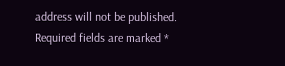address will not be published. Required fields are marked *